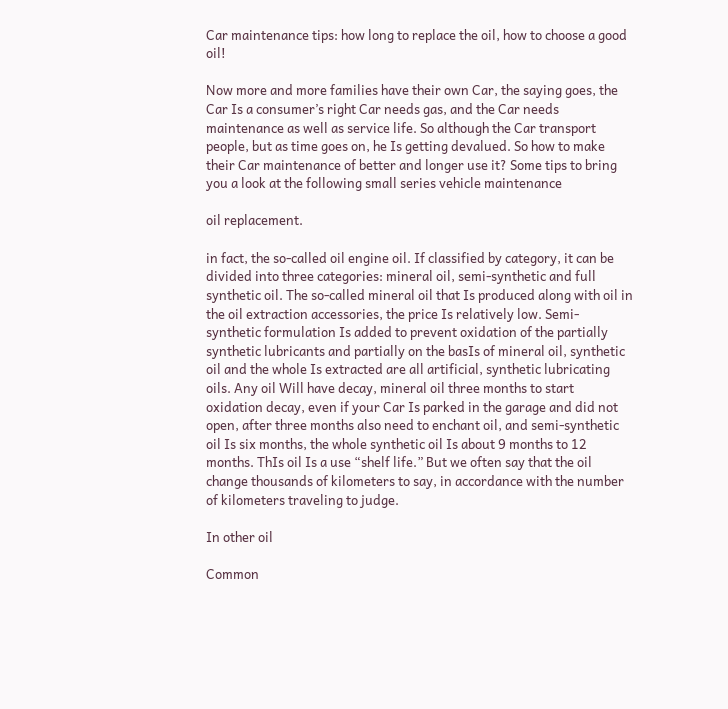Car maintenance tips: how long to replace the oil, how to choose a good oil!

Now more and more families have their own Car, the saying goes, the Car Is a consumer’s right Car needs gas, and the Car needs maintenance as well as service life. So although the Car transport people, but as time goes on, he Is getting devalued. So how to make their Car maintenance of better and longer use it? Some tips to bring you a look at the following small series vehicle maintenance

oil replacement.

in fact, the so-called oil engine oil. If classified by category, it can be divided into three categories: mineral oil, semi-synthetic and full synthetic oil. The so-called mineral oil that Is produced along with oil in the oil extraction accessories, the price Is relatively low. Semi-synthetic formulation Is added to prevent oxidation of the partially synthetic lubricants and partially on the basIs of mineral oil, synthetic oil and the whole Is extracted are all artificial, synthetic lubricating oils. Any oil Will have decay, mineral oil three months to start oxidation decay, even if your Car Is parked in the garage and did not open, after three months also need to enchant oil, and semi-synthetic oil Is six months, the whole synthetic oil Is about 9 months to 12 months. ThIs oil Is a use “shelf life.” But we often say that the oil change thousands of kilometers to say, in accordance with the number of kilometers traveling to judge.

In other oil

Common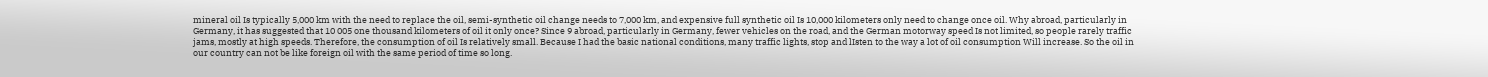mineral oil Is typically 5,000 km with the need to replace the oil, semi-synthetic oil change needs to 7,000 km, and expensive full synthetic oil Is 10,000 kilometers only need to change once oil. Why abroad, particularly in Germany, it has suggested that 10 005 one thousand kilometers of oil it only once? Since 9 abroad, particularly in Germany, fewer vehicles on the road, and the German motorway speed Is not limited, so people rarely traffic jams, mostly at high speeds. Therefore, the consumption of oil Is relatively small. Because I had the basic national conditions, many traffic lights, stop and lIsten to the way a lot of oil consumption Will increase. So the oil in our country can not be like foreign oil with the same period of time so long.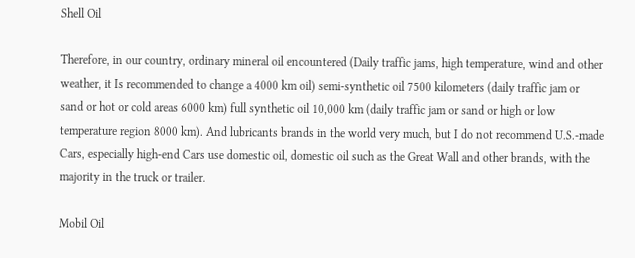Shell Oil

Therefore, in our country, ordinary mineral oil encountered (Daily traffic jams, high temperature, wind and other weather, it Is recommended to change a 4000 km oil) semi-synthetic oil 7500 kilometers (daily traffic jam or sand or hot or cold areas 6000 km) full synthetic oil 10,000 km (daily traffic jam or sand or high or low temperature region 8000 km). And lubricants brands in the world very much, but I do not recommend U.S.-made Cars, especially high-end Cars use domestic oil, domestic oil such as the Great Wall and other brands, with the majority in the truck or trailer.

Mobil Oil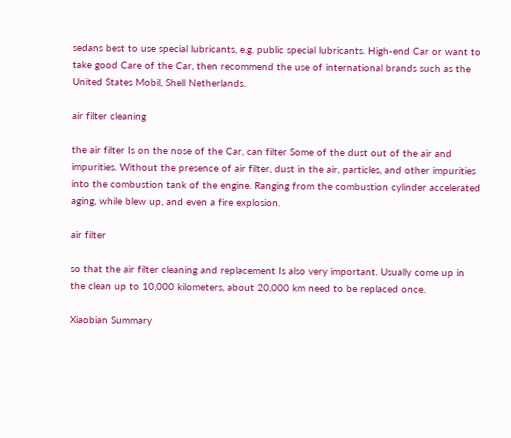sedans best to use special lubricants, e.g. public special lubricants. High-end Car or want to take good Care of the Car, then recommend the use of international brands such as the United States Mobil, Shell Netherlands.

air filter cleaning

the air filter Is on the nose of the Car, can filter Some of the dust out of the air and impurities. Without the presence of air filter, dust in the air, particles, and other impurities into the combustion tank of the engine. Ranging from the combustion cylinder accelerated aging, while blew up, and even a fire explosion.

air filter

so that the air filter cleaning and replacement Is also very important. Usually come up in the clean up to 10,000 kilometers, about 20,000 km need to be replaced once.

Xiaobian Summary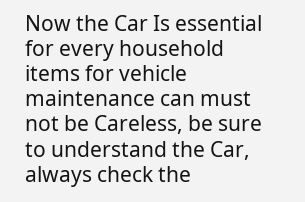Now the Car Is essential for every household items for vehicle maintenance can must not be Careless, be sure to understand the Car, always check the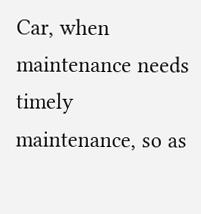Car, when maintenance needs timely maintenance, so as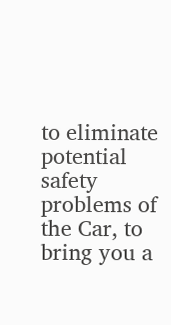to eliminate potential safety problems of the Car, to bring you a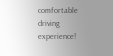comfortable driving experience!